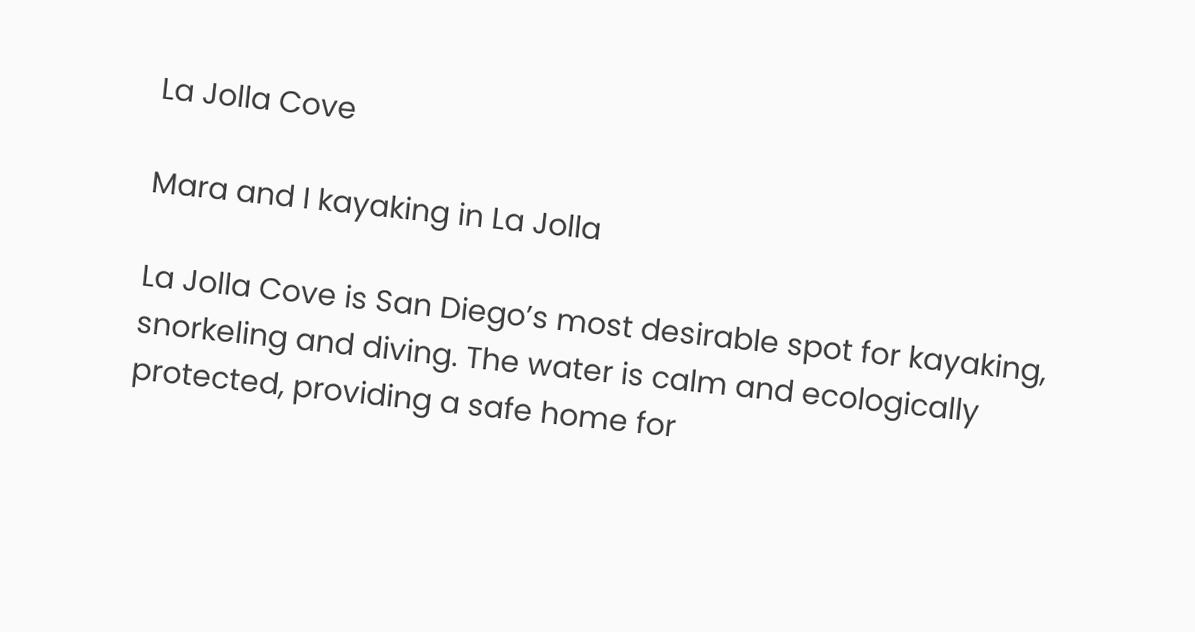La Jolla Cove

Mara and I kayaking in La Jolla

La Jolla Cove is San Diego’s most desirable spot for kayaking, snorkeling and diving. The water is calm and ecologically protected, providing a safe home for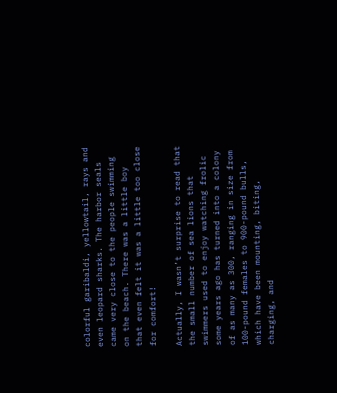colorful garibaldi, yellowtail, rays and even leopard sharks. The harbor seals came very close to the people swimming on the beach. There was a little boy that even felt it was a little too close for comfort!

Actually, I wasn’t surprise to read that the small number of sea lions that swimmers used to enjoy watching frolic some years ago has turned into a colony of as many as 300, ranging in size from 100-pound females to 900-pound bulls, which have been mounting, biting, charging, and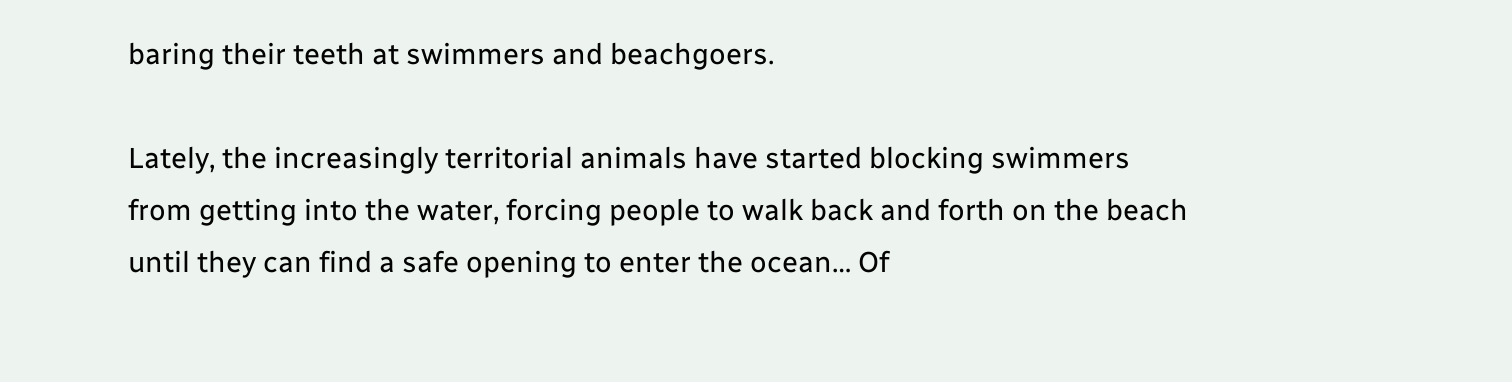baring their teeth at swimmers and beachgoers.

Lately, the increasingly territorial animals have started blocking swimmers from getting into the water, forcing people to walk back and forth on the beach until they can find a safe opening to enter the ocean… Of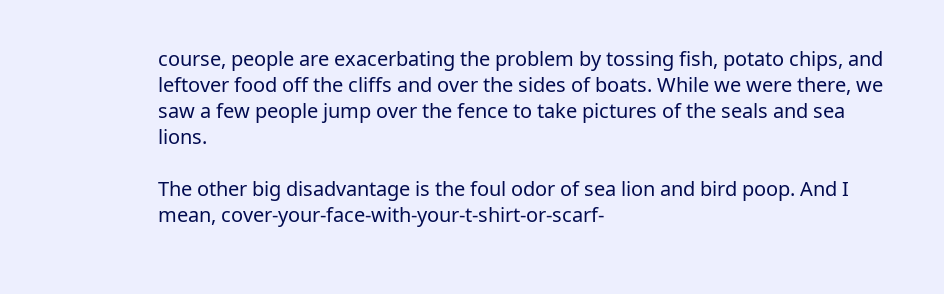course, people are exacerbating the problem by tossing fish, potato chips, and leftover food off the cliffs and over the sides of boats. While we were there, we saw a few people jump over the fence to take pictures of the seals and sea lions.

The other big disadvantage is the foul odor of sea lion and bird poop. And I mean, cover-your-face-with-your-t-shirt-or-scarf-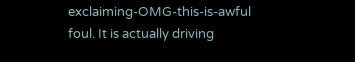exclaiming-OMG-this-is-awful foul. It is actually driving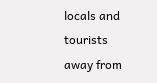locals and tourists away from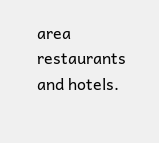area restaurants and hotels.